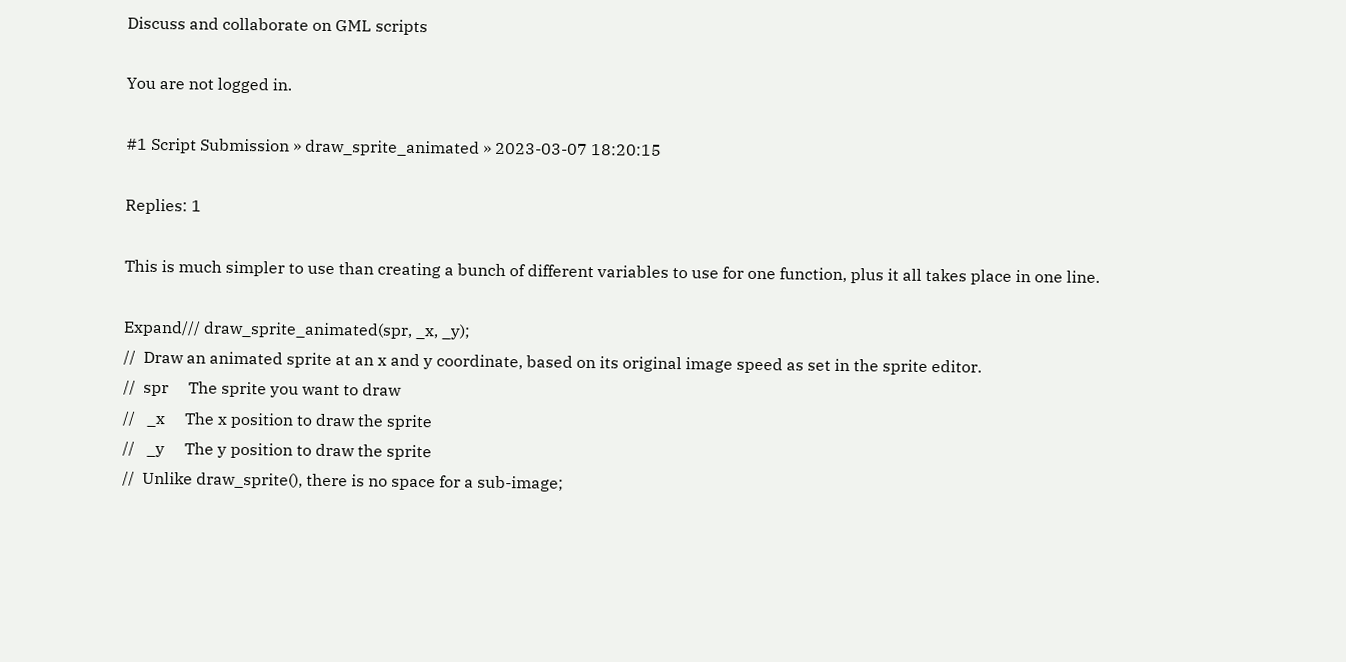Discuss and collaborate on GML scripts

You are not logged in.

#1 Script Submission » draw_sprite_animated » 2023-03-07 18:20:15

Replies: 1

This is much simpler to use than creating a bunch of different variables to use for one function, plus it all takes place in one line.

Expand/// draw_sprite_animated(spr, _x, _y);
//  Draw an animated sprite at an x and y coordinate, based on its original image speed as set in the sprite editor.
//  spr     The sprite you want to draw
//   _x     The x position to draw the sprite
//   _y     The y position to draw the sprite
//  Unlike draw_sprite(), there is no space for a sub-image;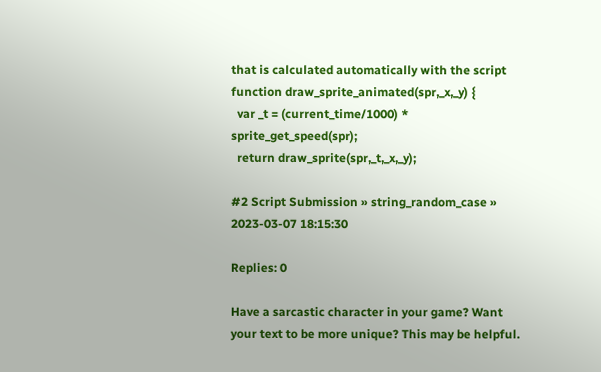that is calculated automatically with the script
function draw_sprite_animated(spr,_x,_y) {
  var _t = (current_time/1000) * sprite_get_speed(spr);
  return draw_sprite(spr,_t,_x,_y);

#2 Script Submission » string_random_case » 2023-03-07 18:15:30

Replies: 0

Have a sarcastic character in your game? Want your text to be more unique? This may be helpful.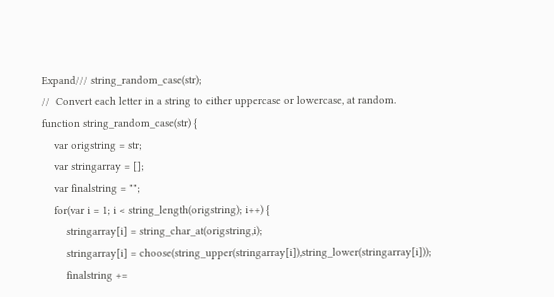Expand/// string_random_case(str);
//  Convert each letter in a string to either uppercase or lowercase, at random.
function string_random_case(str) {
    var origstring = str;
    var stringarray = [];
    var finalstring = "";
    for(var i = 1; i < string_length(origstring); i++) {
        stringarray[i] = string_char_at(origstring,i);
        stringarray[i] = choose(string_upper(stringarray[i]),string_lower(stringarray[i]));
        finalstring +=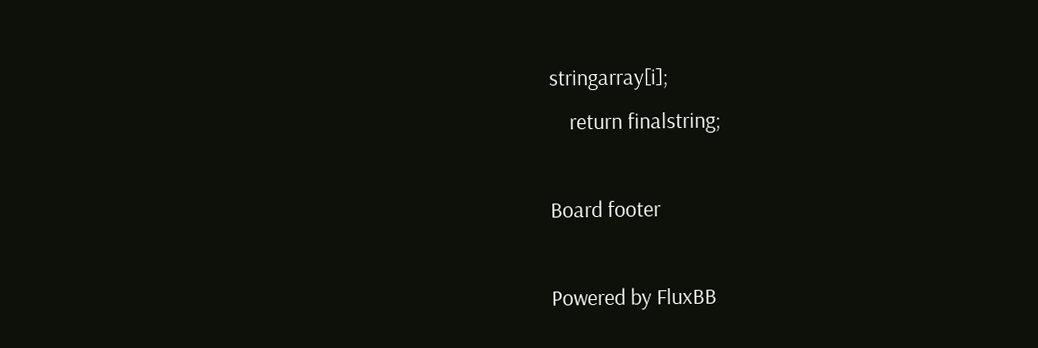stringarray[i];
    return finalstring;

Board footer

Powered by FluxBB